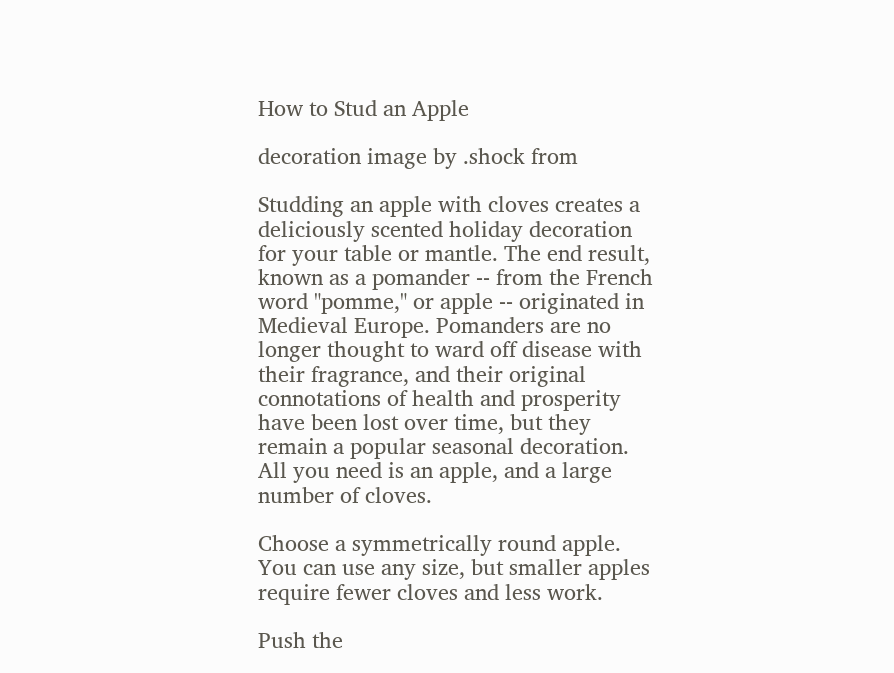How to Stud an Apple

decoration image by .shock from

Studding an apple with cloves creates a deliciously scented holiday decoration for your table or mantle. The end result, known as a pomander -- from the French word "pomme," or apple -- originated in Medieval Europe. Pomanders are no longer thought to ward off disease with their fragrance, and their original connotations of health and prosperity have been lost over time, but they remain a popular seasonal decoration. All you need is an apple, and a large number of cloves.

Choose a symmetrically round apple. You can use any size, but smaller apples require fewer cloves and less work.

Push the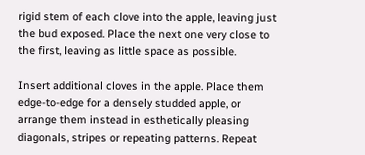rigid stem of each clove into the apple, leaving just the bud exposed. Place the next one very close to the first, leaving as little space as possible.

Insert additional cloves in the apple. Place them edge-to-edge for a densely studded apple, or arrange them instead in esthetically pleasing diagonals, stripes or repeating patterns. Repeat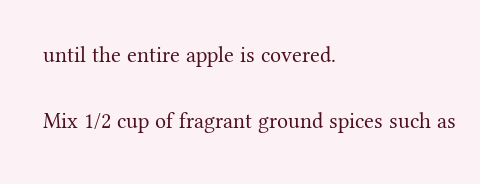until the entire apple is covered.

Mix 1/2 cup of fragrant ground spices such as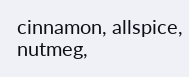cinnamon, allspice, nutmeg,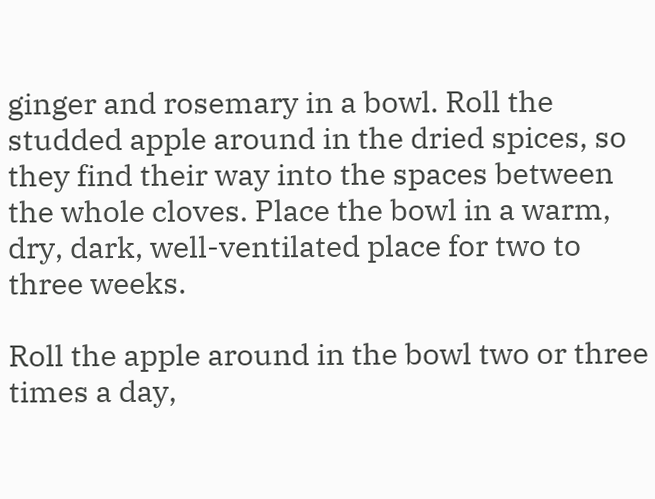ginger and rosemary in a bowl. Roll the studded apple around in the dried spices, so they find their way into the spaces between the whole cloves. Place the bowl in a warm, dry, dark, well-ventilated place for two to three weeks.

Roll the apple around in the bowl two or three times a day,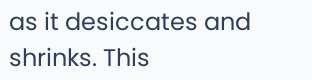as it desiccates and shrinks. This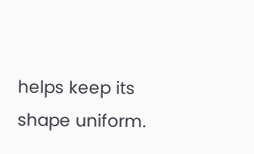helps keep its shape uniform.